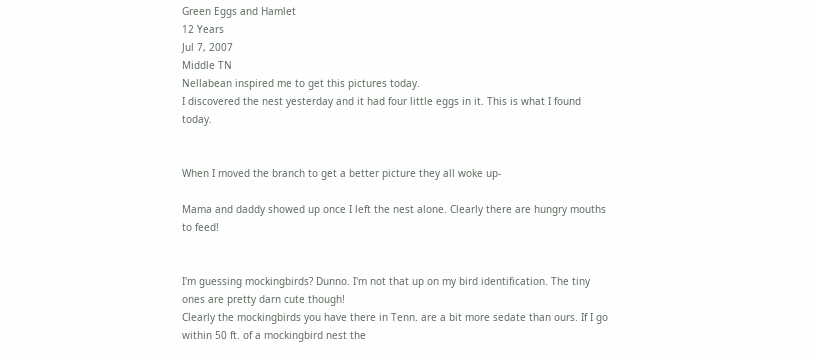Green Eggs and Hamlet
12 Years
Jul 7, 2007
Middle TN
Nellabean inspired me to get this pictures today.
I discovered the nest yesterday and it had four little eggs in it. This is what I found today.


When I moved the branch to get a better picture they all woke up-

Mama and daddy showed up once I left the nest alone. Clearly there are hungry mouths to feed!


I'm guessing mockingbirds? Dunno. I'm not that up on my bird identification. The tiny ones are pretty darn cute though!
Clearly the mockingbirds you have there in Tenn. are a bit more sedate than ours. If I go within 50 ft. of a mockingbird nest the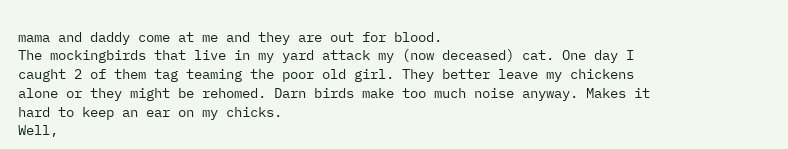mama and daddy come at me and they are out for blood.
The mockingbirds that live in my yard attack my (now deceased) cat. One day I caught 2 of them tag teaming the poor old girl. They better leave my chickens alone or they might be rehomed. Darn birds make too much noise anyway. Makes it hard to keep an ear on my chicks.
Well,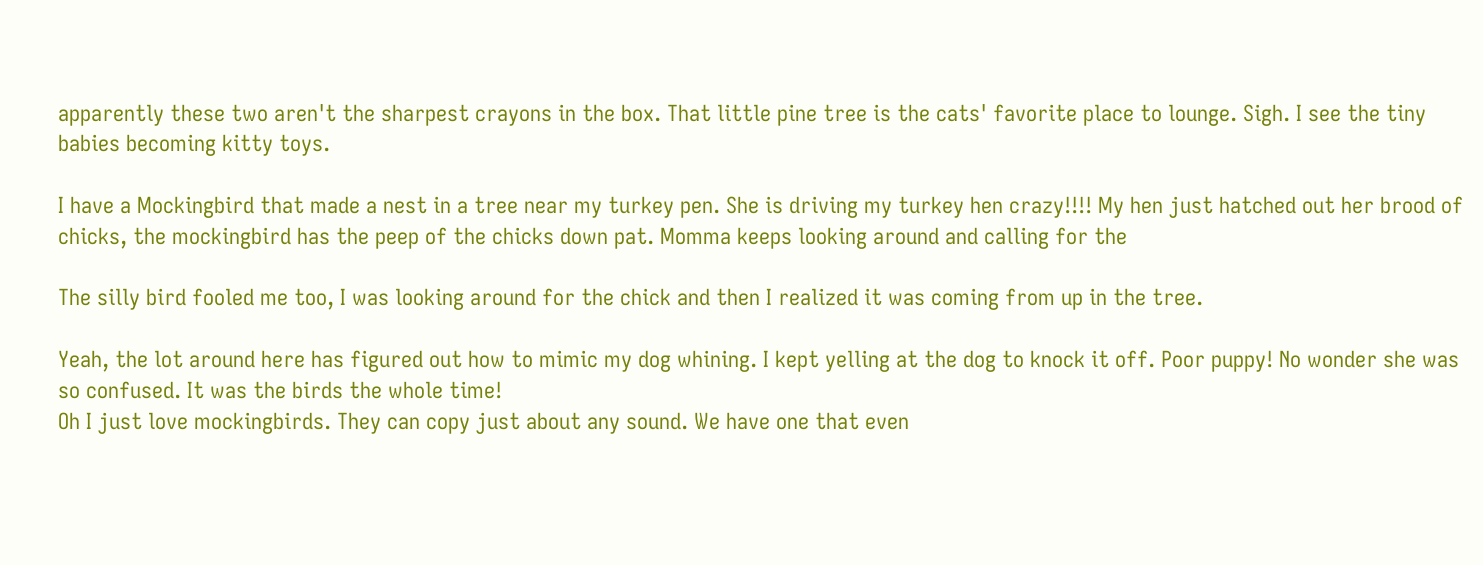apparently these two aren't the sharpest crayons in the box. That little pine tree is the cats' favorite place to lounge. Sigh. I see the tiny babies becoming kitty toys.

I have a Mockingbird that made a nest in a tree near my turkey pen. She is driving my turkey hen crazy!!!! My hen just hatched out her brood of chicks, the mockingbird has the peep of the chicks down pat. Momma keeps looking around and calling for the

The silly bird fooled me too, I was looking around for the chick and then I realized it was coming from up in the tree.

Yeah, the lot around here has figured out how to mimic my dog whining. I kept yelling at the dog to knock it off. Poor puppy! No wonder she was so confused. It was the birds the whole time!
Oh I just love mockingbirds. They can copy just about any sound. We have one that even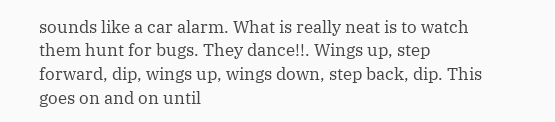sounds like a car alarm. What is really neat is to watch them hunt for bugs. They dance!!. Wings up, step forward, dip, wings up, wings down, step back, dip. This goes on and on until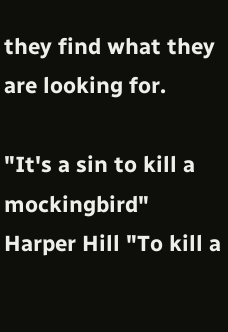they find what they are looking for.

"It's a sin to kill a mockingbird" Harper Hill "To kill a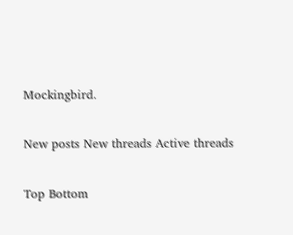Mockingbird.

New posts New threads Active threads

Top Bottom